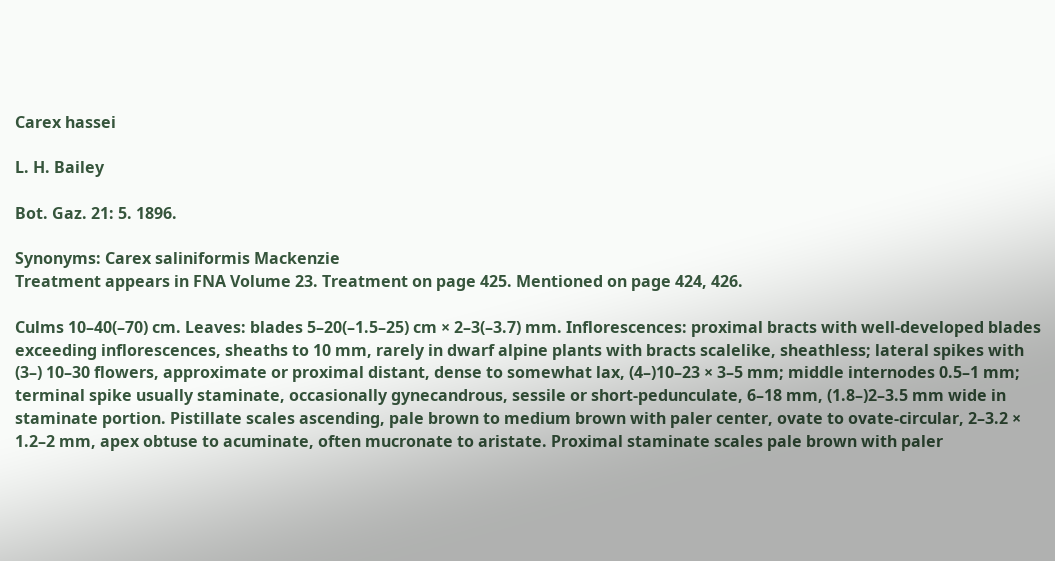Carex hassei

L. H. Bailey

Bot. Gaz. 21: 5. 1896.

Synonyms: Carex saliniformis Mackenzie
Treatment appears in FNA Volume 23. Treatment on page 425. Mentioned on page 424, 426.

Culms 10–40(–70) cm. Leaves: blades 5–20(–1.5–25) cm × 2–3(–3.7) mm. Inflorescences: proximal bracts with well-developed blades exceeding inflorescences, sheaths to 10 mm, rarely in dwarf alpine plants with bracts scalelike, sheathless; lateral spikes with (3–) 10–30 flowers, approximate or proximal distant, dense to somewhat lax, (4–)10–23 × 3–5 mm; middle internodes 0.5–1 mm; terminal spike usually staminate, occasionally gynecandrous, sessile or short-pedunculate, 6–18 mm, (1.8–)2–3.5 mm wide in staminate portion. Pistillate scales ascending, pale brown to medium brown with paler center, ovate to ovate-circular, 2–3.2 × 1.2–2 mm, apex obtuse to acuminate, often mucronate to aristate. Proximal staminate scales pale brown with paler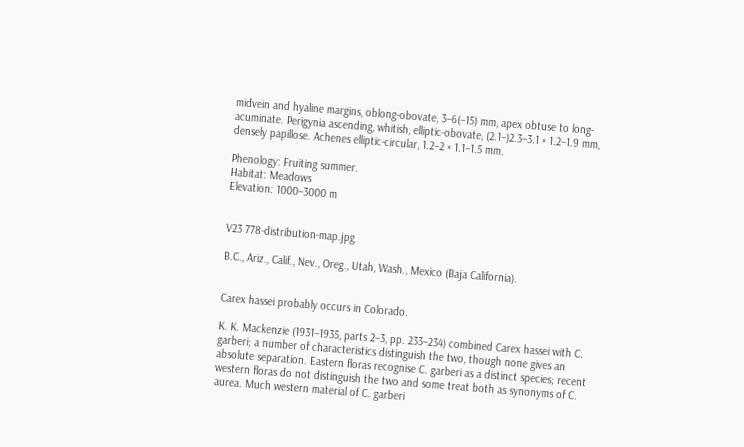midvein and hyaline margins, oblong-obovate, 3–6(–15) mm, apex obtuse to long-acuminate. Perigynia ascending, whitish, elliptic-obovate, (2.1–)2.3–3.1 × 1.2–1.9 mm, densely papillose. Achenes elliptic-circular, 1.2–2 × 1.1–1.5 mm.

Phenology: Fruiting summer.
Habitat: Meadows
Elevation: 1000–3000 m


V23 778-distribution-map.jpg

B.C., Ariz., Calif., Nev., Oreg., Utah, Wash., Mexico (Baja California).


Carex hassei probably occurs in Colorado.

K. K. Mackenzie (1931–1935, parts 2–3, pp. 233–234) combined Carex hassei with C. garberi; a number of characteristics distinguish the two, though none gives an absolute separation. Eastern floras recognise C. garberi as a distinct species; recent western floras do not distinguish the two and some treat both as synonyms of C. aurea. Much western material of C. garberi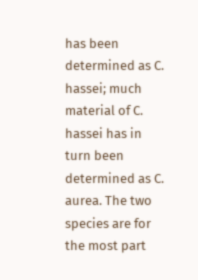has been determined as C. hassei; much material of C. hassei has in turn been determined as C. aurea. The two species are for the most part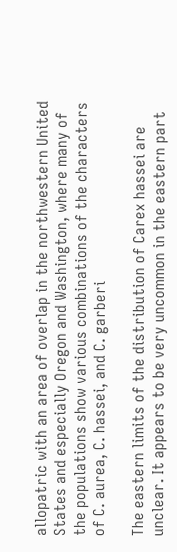allopatric with an area of overlap in the northwestern United States and especially Oregon and Washington, where many of the populations show various combinations of the characters of C. aurea, C. hassei, and C. garberi

The eastern limits of the distribution of Carex hassei are unclear. It appears to be very uncommon in the eastern part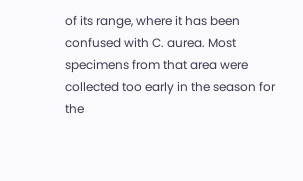of its range, where it has been confused with C. aurea. Most specimens from that area were collected too early in the season for the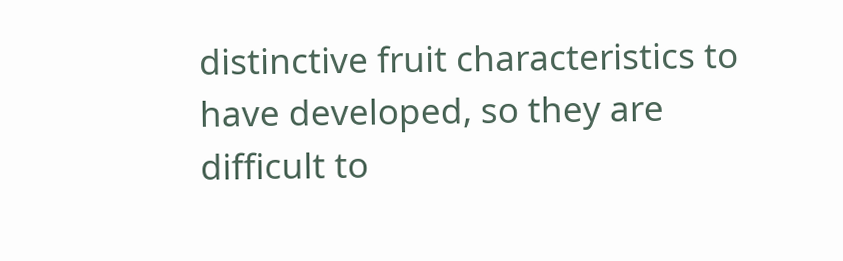distinctive fruit characteristics to have developed, so they are difficult to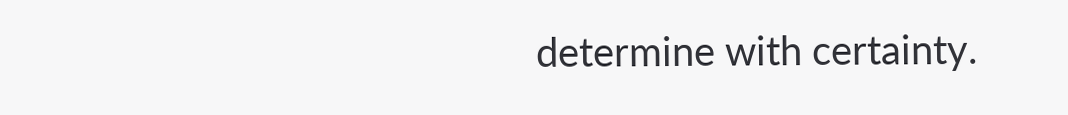determine with certainty.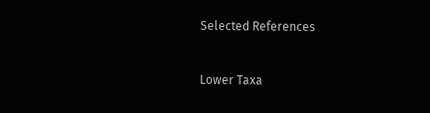Selected References


Lower Taxa